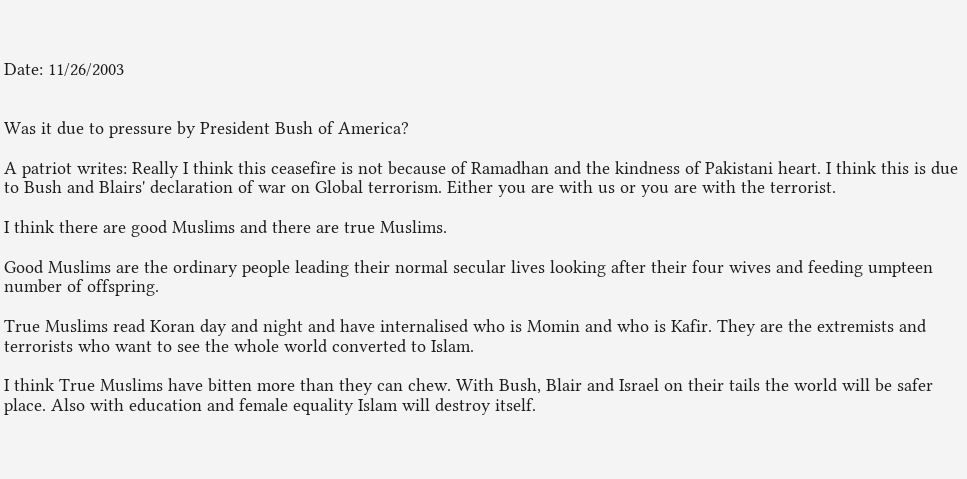Date: 11/26/2003


Was it due to pressure by President Bush of America?

A patriot writes: Really I think this ceasefire is not because of Ramadhan and the kindness of Pakistani heart. I think this is due to Bush and Blairs' declaration of war on Global terrorism. Either you are with us or you are with the terrorist.

I think there are good Muslims and there are true Muslims.

Good Muslims are the ordinary people leading their normal secular lives looking after their four wives and feeding umpteen number of offspring.

True Muslims read Koran day and night and have internalised who is Momin and who is Kafir. They are the extremists and terrorists who want to see the whole world converted to Islam.

I think True Muslims have bitten more than they can chew. With Bush, Blair and Israel on their tails the world will be safer place. Also with education and female equality Islam will destroy itself.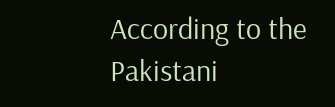According to the Pakistani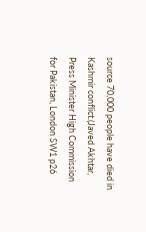source 70,000 people have died in Kashmir conflict.(Javed Akhtar, Press Minister High Commission for Pakistan, London SW1 p26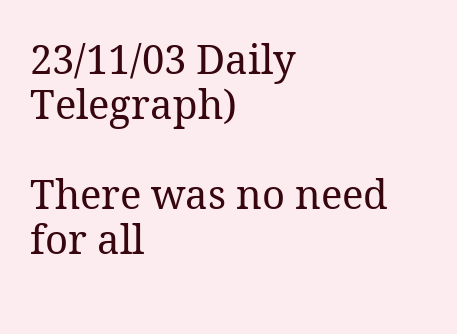23/11/03 Daily Telegraph)

There was no need for all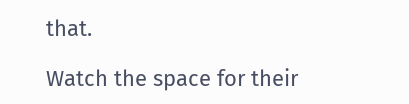that.

Watch the space for their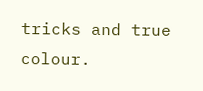tricks and true colour.